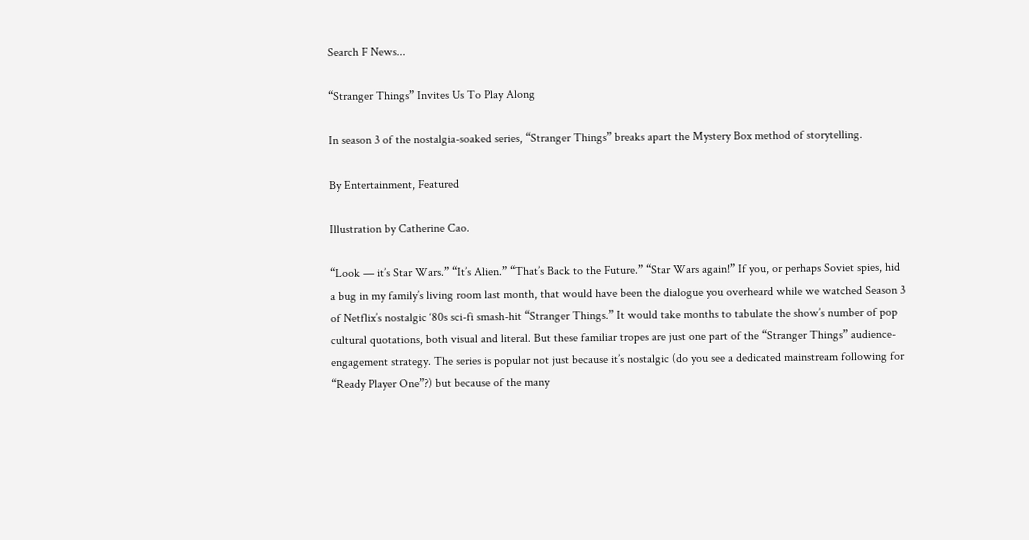Search F News...

“Stranger Things” Invites Us To Play Along

In season 3 of the nostalgia-soaked series, “Stranger Things” breaks apart the Mystery Box method of storytelling.

By Entertainment, Featured

Illustration by Catherine Cao.

“Look — it’s Star Wars.” “It’s Alien.” “That’s Back to the Future.” “Star Wars again!” If you, or perhaps Soviet spies, hid a bug in my family’s living room last month, that would have been the dialogue you overheard while we watched Season 3 of Netflix’s nostalgic ‘80s sci-fi smash-hit “Stranger Things.” It would take months to tabulate the show’s number of pop cultural quotations, both visual and literal. But these familiar tropes are just one part of the “Stranger Things” audience-engagement strategy. The series is popular not just because it’s nostalgic (do you see a dedicated mainstream following for “Ready Player One”?) but because of the many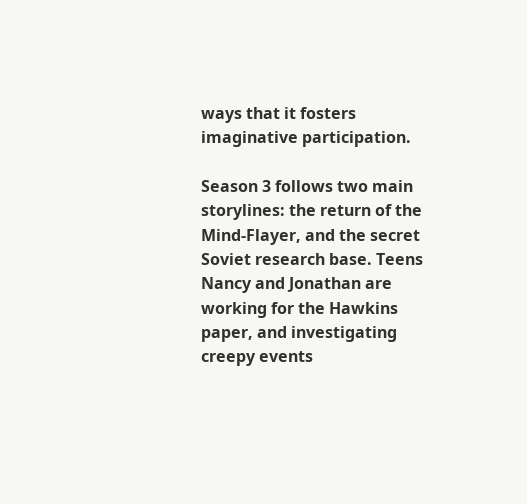ways that it fosters imaginative participation.

Season 3 follows two main storylines: the return of the Mind-Flayer, and the secret Soviet research base. Teens Nancy and Jonathan are working for the Hawkins paper, and investigating creepy events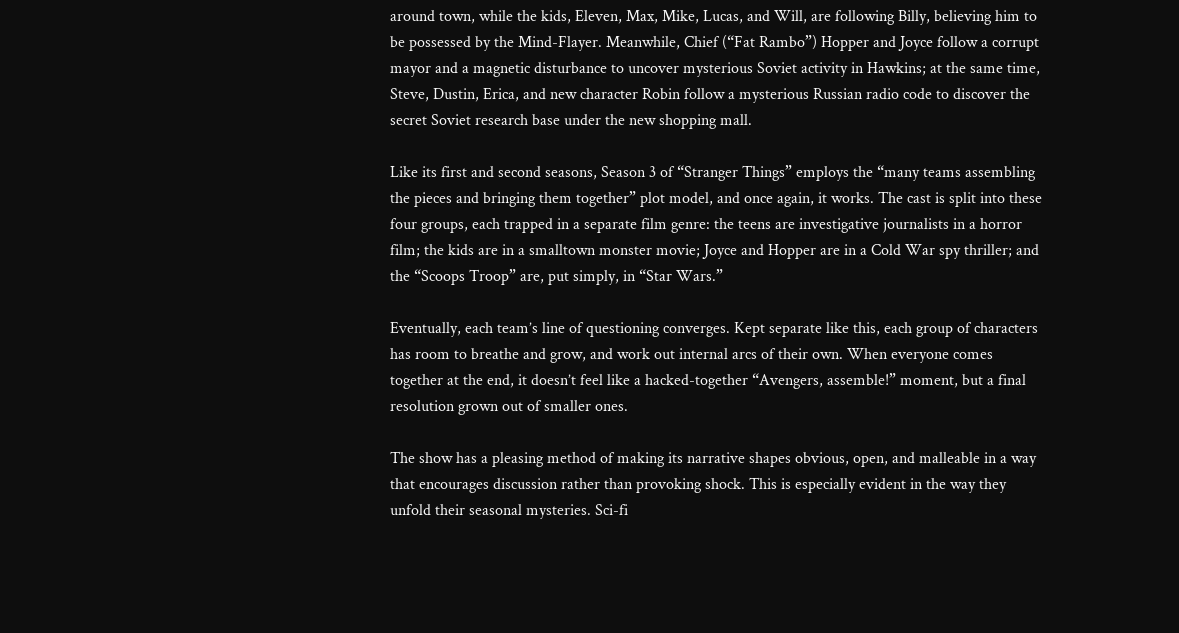around town, while the kids, Eleven, Max, Mike, Lucas, and Will, are following Billy, believing him to be possessed by the Mind-Flayer. Meanwhile, Chief (“Fat Rambo”) Hopper and Joyce follow a corrupt mayor and a magnetic disturbance to uncover mysterious Soviet activity in Hawkins; at the same time, Steve, Dustin, Erica, and new character Robin follow a mysterious Russian radio code to discover the secret Soviet research base under the new shopping mall.

Like its first and second seasons, Season 3 of “Stranger Things” employs the “many teams assembling the pieces and bringing them together” plot model, and once again, it works. The cast is split into these four groups, each trapped in a separate film genre: the teens are investigative journalists in a horror film; the kids are in a smalltown monster movie; Joyce and Hopper are in a Cold War spy thriller; and the “Scoops Troop” are, put simply, in “Star Wars.”

Eventually, each team’s line of questioning converges. Kept separate like this, each group of characters has room to breathe and grow, and work out internal arcs of their own. When everyone comes together at the end, it doesn’t feel like a hacked-together “Avengers, assemble!” moment, but a final resolution grown out of smaller ones.

The show has a pleasing method of making its narrative shapes obvious, open, and malleable in a way that encourages discussion rather than provoking shock. This is especially evident in the way they unfold their seasonal mysteries. Sci-fi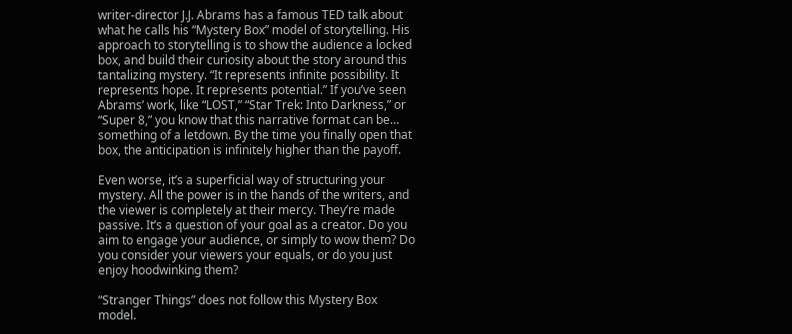writer-director J.J. Abrams has a famous TED talk about what he calls his “Mystery Box” model of storytelling. His approach to storytelling is to show the audience a locked box, and build their curiosity about the story around this tantalizing mystery. “It represents infinite possibility. It represents hope. It represents potential.” If you’ve seen Abrams’ work, like “LOST,” “Star Trek: Into Darkness,” or “Super 8,” you know that this narrative format can be… something of a letdown. By the time you finally open that box, the anticipation is infinitely higher than the payoff.

Even worse, it’s a superficial way of structuring your mystery. All the power is in the hands of the writers, and the viewer is completely at their mercy. They’re made passive. It’s a question of your goal as a creator. Do you aim to engage your audience, or simply to wow them? Do you consider your viewers your equals, or do you just enjoy hoodwinking them?

“Stranger Things” does not follow this Mystery Box model.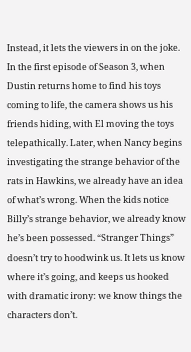Instead, it lets the viewers in on the joke. In the first episode of Season 3, when Dustin returns home to find his toys coming to life, the camera shows us his friends hiding, with El moving the toys telepathically. Later, when Nancy begins investigating the strange behavior of the rats in Hawkins, we already have an idea of what’s wrong. When the kids notice Billy’s strange behavior, we already know he’s been possessed. “Stranger Things” doesn’t try to hoodwink us. It lets us know where it’s going, and keeps us hooked with dramatic irony: we know things the characters don’t.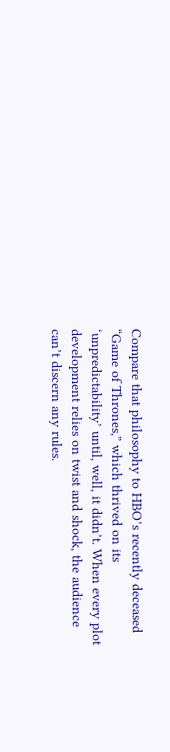Compare that philosophy to HBO’s recently deceased “Game of Thrones,” which thrived on its ‘unpredictability’ until, well, it didn’t. When every plot development relies on twist and shock, the audience can’t discern any rules.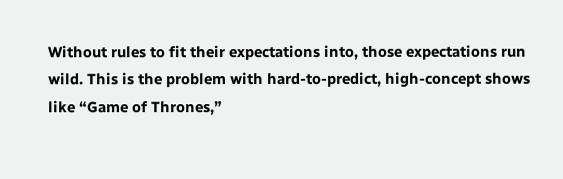Without rules to fit their expectations into, those expectations run wild. This is the problem with hard-to-predict, high-concept shows like “Game of Thrones,”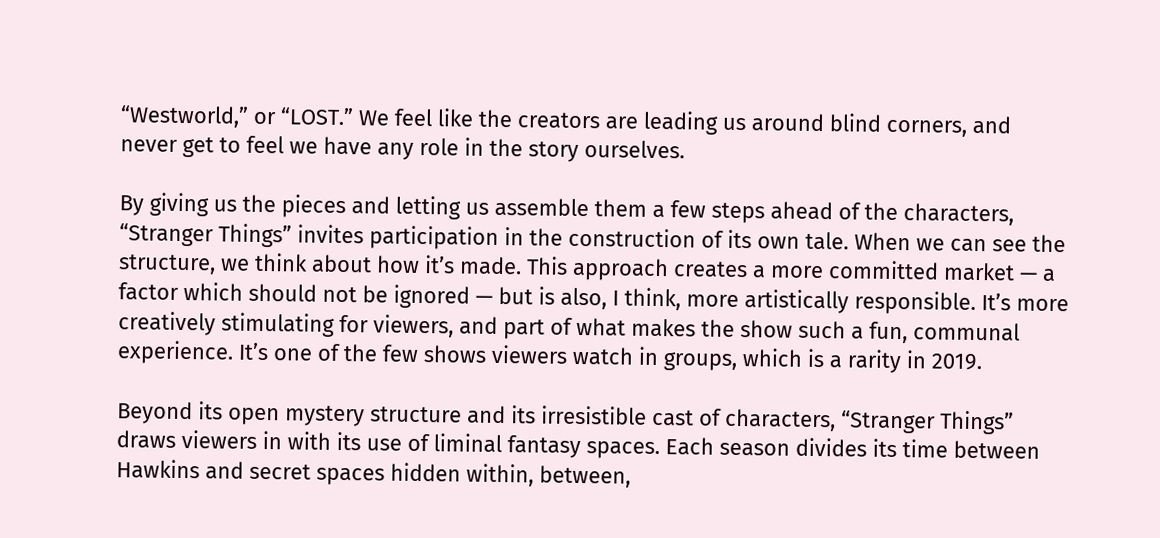“Westworld,” or “LOST.” We feel like the creators are leading us around blind corners, and never get to feel we have any role in the story ourselves.

By giving us the pieces and letting us assemble them a few steps ahead of the characters, “Stranger Things” invites participation in the construction of its own tale. When we can see the structure, we think about how it’s made. This approach creates a more committed market — a factor which should not be ignored — but is also, I think, more artistically responsible. It’s more creatively stimulating for viewers, and part of what makes the show such a fun, communal experience. It’s one of the few shows viewers watch in groups, which is a rarity in 2019.

Beyond its open mystery structure and its irresistible cast of characters, “Stranger Things” draws viewers in with its use of liminal fantasy spaces. Each season divides its time between Hawkins and secret spaces hidden within, between,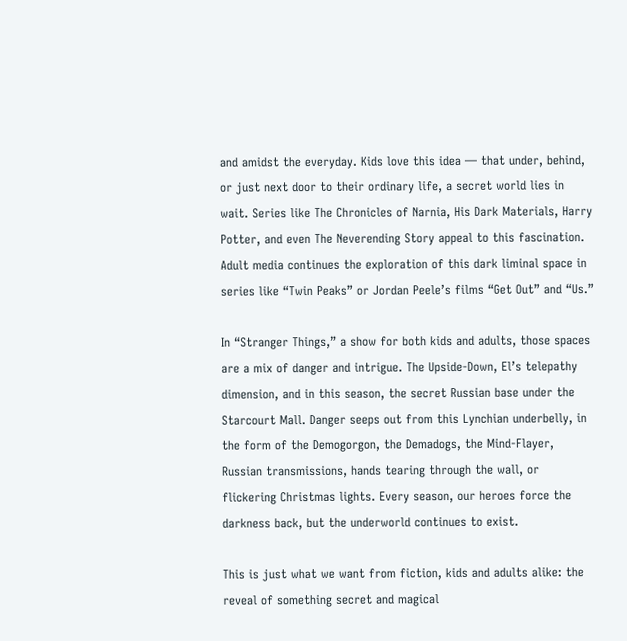and amidst the everyday. Kids love this idea — that under, behind, or just next door to their ordinary life, a secret world lies in wait. Series like The Chronicles of Narnia, His Dark Materials, Harry Potter, and even The Neverending Story appeal to this fascination. Adult media continues the exploration of this dark liminal space in series like “Twin Peaks” or Jordan Peele’s films “Get Out” and “Us.”

In “Stranger Things,” a show for both kids and adults, those spaces are a mix of danger and intrigue. The Upside-Down, El’s telepathy dimension, and in this season, the secret Russian base under the Starcourt Mall. Danger seeps out from this Lynchian underbelly, in the form of the Demogorgon, the Demadogs, the Mind-Flayer, Russian transmissions, hands tearing through the wall, or flickering Christmas lights. Every season, our heroes force the darkness back, but the underworld continues to exist.

This is just what we want from fiction, kids and adults alike: the reveal of something secret and magical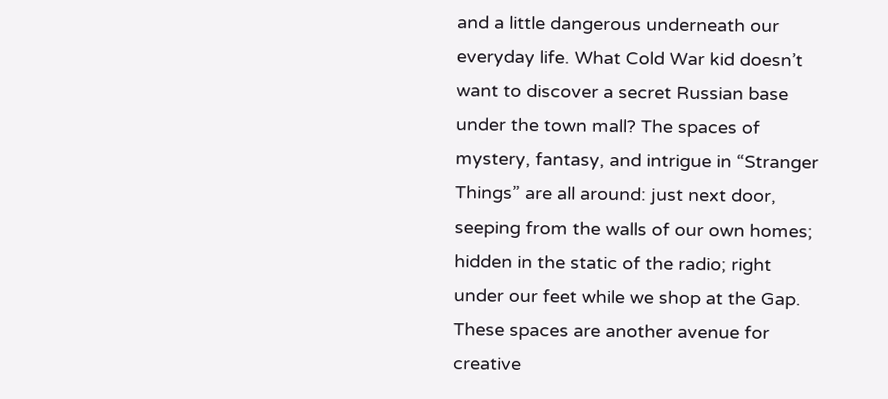and a little dangerous underneath our everyday life. What Cold War kid doesn’t want to discover a secret Russian base under the town mall? The spaces of mystery, fantasy, and intrigue in “Stranger Things” are all around: just next door, seeping from the walls of our own homes; hidden in the static of the radio; right under our feet while we shop at the Gap. These spaces are another avenue for creative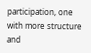participation, one with more structure and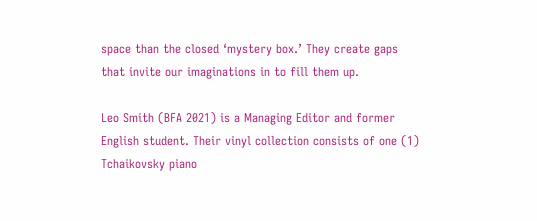space than the closed ‘mystery box.’ They create gaps that invite our imaginations in to fill them up.

Leo Smith (BFA 2021) is a Managing Editor and former English student. Their vinyl collection consists of one (1) Tchaikovsky piano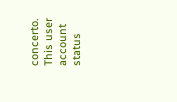concerto.
This user account status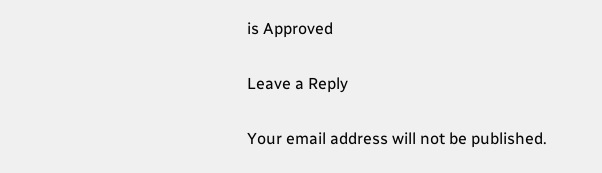is Approved

Leave a Reply

Your email address will not be published.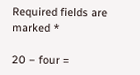Required fields are marked *

20 − four =